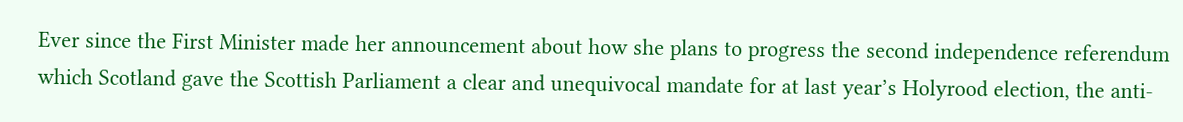Ever since the First Minister made her announcement about how she plans to progress the second independence referendum which Scotland gave the Scottish Parliament a clear and unequivocal mandate for at last year’s Holyrood election, the anti-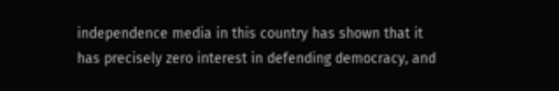independence media in this country has shown that it has precisely zero interest in defending democracy, and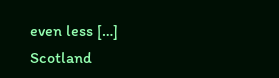even less […]
Scotland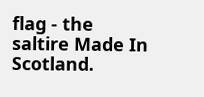flag - the saltire Made In Scotland.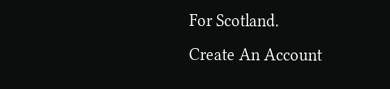For Scotland.
Create An Account